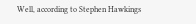Well, according to Stephen Hawkings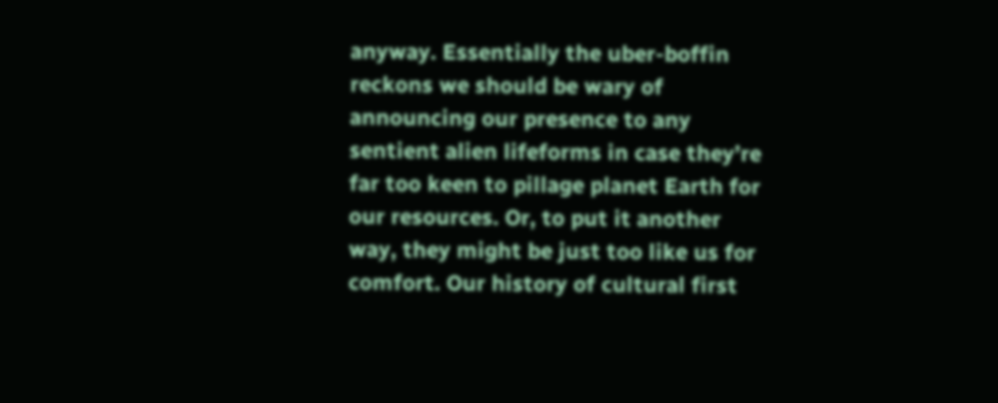anyway. Essentially the uber-boffin reckons we should be wary of announcing our presence to any sentient alien lifeforms in case they’re far too keen to pillage planet Earth for our resources. Or, to put it another way, they might be just too like us for comfort. Our history of cultural first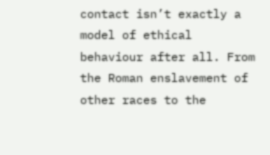contact isn’t exactly a model of ethical behaviour after all. From the Roman enslavement of other races to the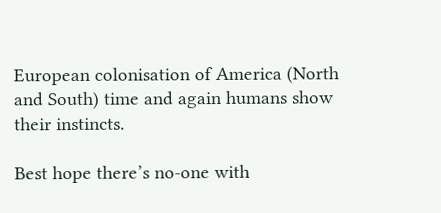European colonisation of America (North and South) time and again humans show their instincts.

Best hope there’s no-one with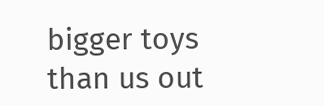bigger toys than us out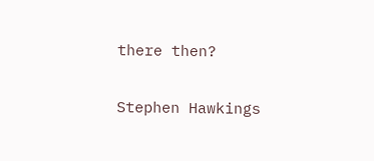there then?

Stephen Hawkings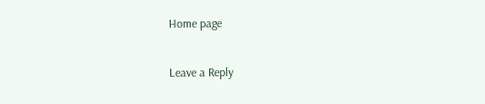Home page

Leave a Reply